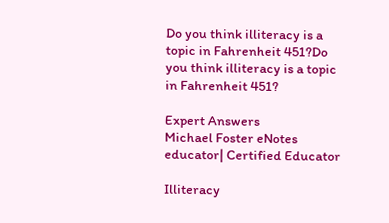Do you think illiteracy is a topic in Fahrenheit 451?Do you think illiteracy is a topic in Fahrenheit 451?

Expert Answers
Michael Foster eNotes educator| Certified Educator

Illiteracy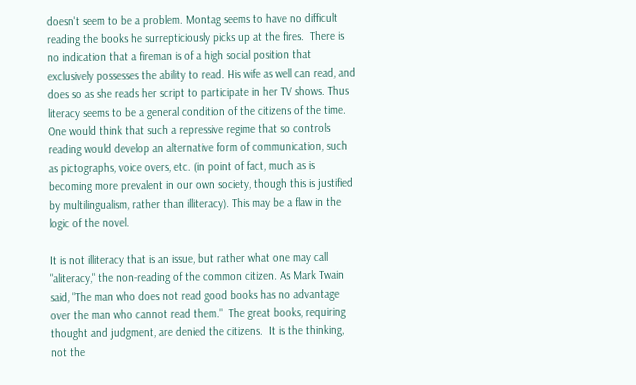doesn't seem to be a problem. Montag seems to have no difficult reading the books he surrepticiously picks up at the fires.  There is no indication that a fireman is of a high social position that exclusively possesses the ability to read. His wife as well can read, and does so as she reads her script to participate in her TV shows. Thus literacy seems to be a general condition of the citizens of the time. One would think that such a repressive regime that so controls reading would develop an alternative form of communication, such as pictographs, voice overs, etc. (in point of fact, much as is becoming more prevalent in our own society, though this is justified by multilingualism, rather than illiteracy). This may be a flaw in the logic of the novel.

It is not illiteracy that is an issue, but rather what one may call "aliteracy," the non-reading of the common citizen. As Mark Twain said, "The man who does not read good books has no advantage over the man who cannot read them."  The great books, requiring thought and judgment, are denied the citizens.  It is the thinking, not the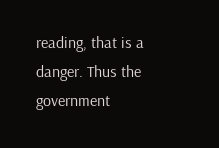reading, that is a danger. Thus the government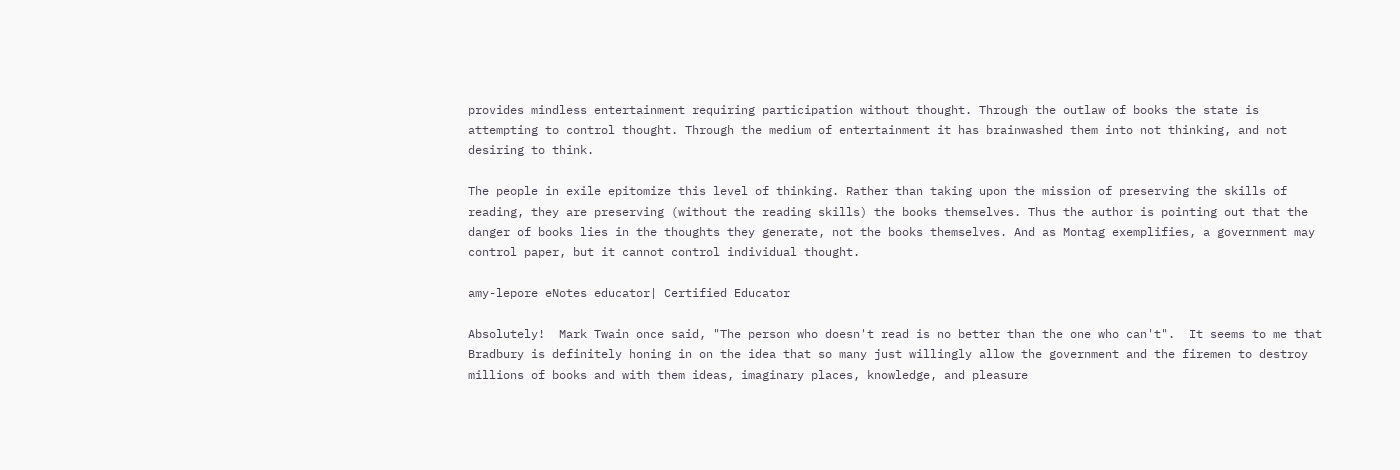provides mindless entertainment requiring participation without thought. Through the outlaw of books the state is attempting to control thought. Through the medium of entertainment it has brainwashed them into not thinking, and not desiring to think.

The people in exile epitomize this level of thinking. Rather than taking upon the mission of preserving the skills of reading, they are preserving (without the reading skills) the books themselves. Thus the author is pointing out that the danger of books lies in the thoughts they generate, not the books themselves. And as Montag exemplifies, a government may control paper, but it cannot control individual thought.

amy-lepore eNotes educator| Certified Educator

Absolutely!  Mark Twain once said, "The person who doesn't read is no better than the one who can't".  It seems to me that Bradbury is definitely honing in on the idea that so many just willingly allow the government and the firemen to destroy millions of books and with them ideas, imaginary places, knowledge, and pleasure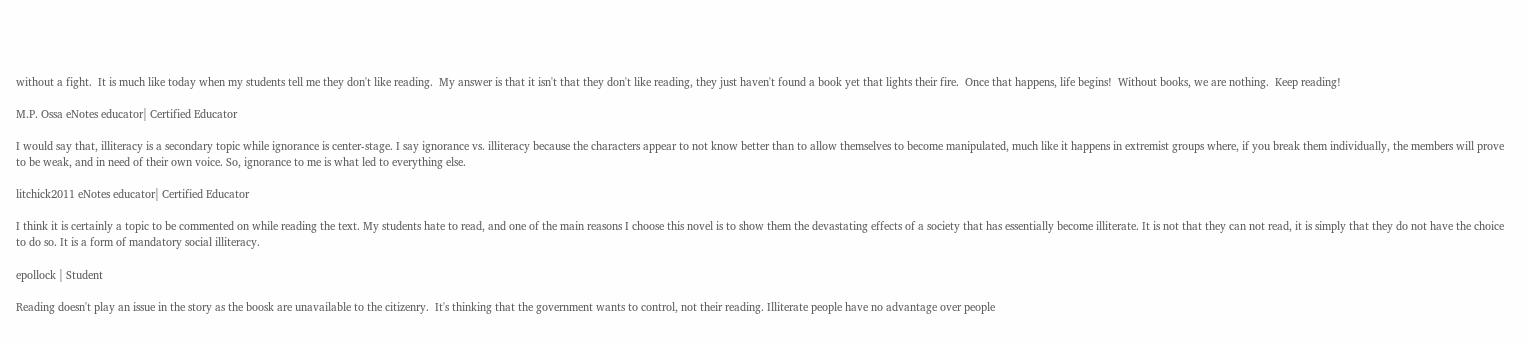without a fight.  It is much like today when my students tell me they don't like reading.  My answer is that it isn't that they don't like reading, they just haven't found a book yet that lights their fire.  Once that happens, life begins!  Without books, we are nothing.  Keep reading!

M.P. Ossa eNotes educator| Certified Educator

I would say that, illiteracy is a secondary topic while ignorance is center-stage. I say ignorance vs. illiteracy because the characters appear to not know better than to allow themselves to become manipulated, much like it happens in extremist groups where, if you break them individually, the members will prove to be weak, and in need of their own voice. So, ignorance to me is what led to everything else.

litchick2011 eNotes educator| Certified Educator

I think it is certainly a topic to be commented on while reading the text. My students hate to read, and one of the main reasons I choose this novel is to show them the devastating effects of a society that has essentially become illiterate. It is not that they can not read, it is simply that they do not have the choice to do so. It is a form of mandatory social illiteracy.

epollock | Student

Reading doesn't play an issue in the story as the boosk are unavailable to the citizenry.  It's thinking that the government wants to control, not their reading. Illiterate people have no advantage over people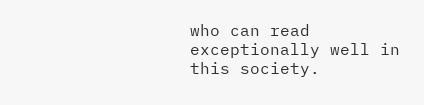who can read exceptionally well in this society.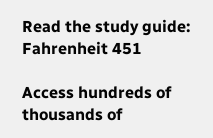Read the study guide:
Fahrenheit 451

Access hundreds of thousands of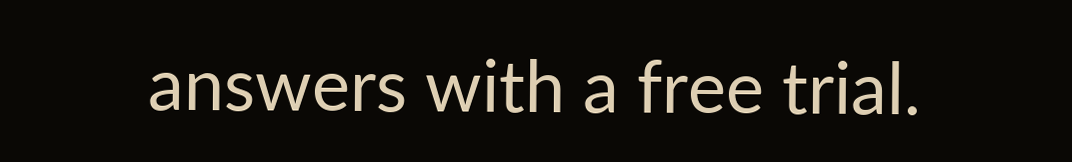answers with a free trial.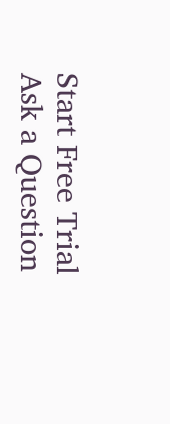Start Free Trial
Ask a Question